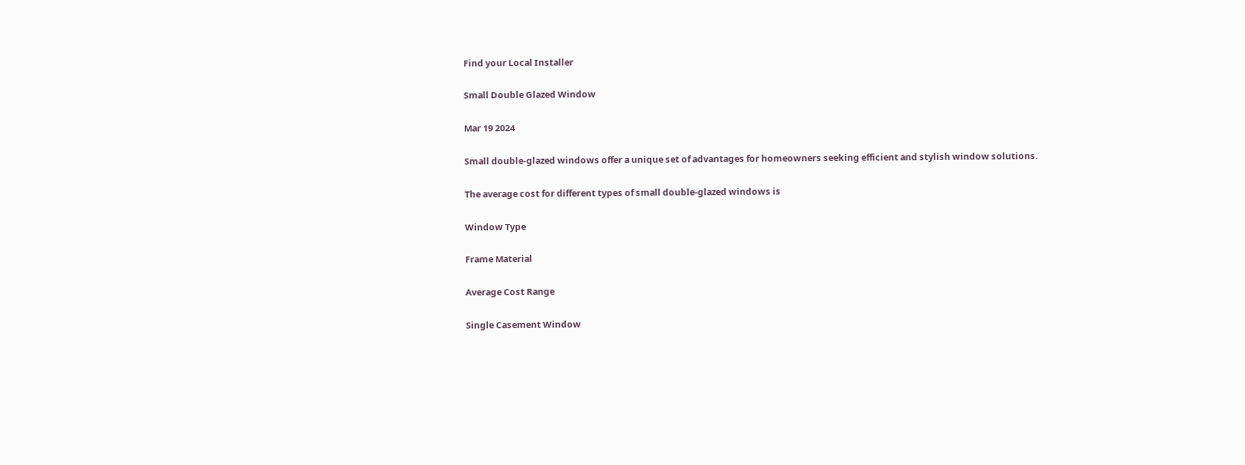Find your Local Installer

Small Double Glazed Window

Mar 19 2024

Small double-glazed windows offer a unique set of advantages for homeowners seeking efficient and stylish window solutions.

The average cost for different types of small double-glazed windows is

Window Type

Frame Material

Average Cost Range

Single Casement Window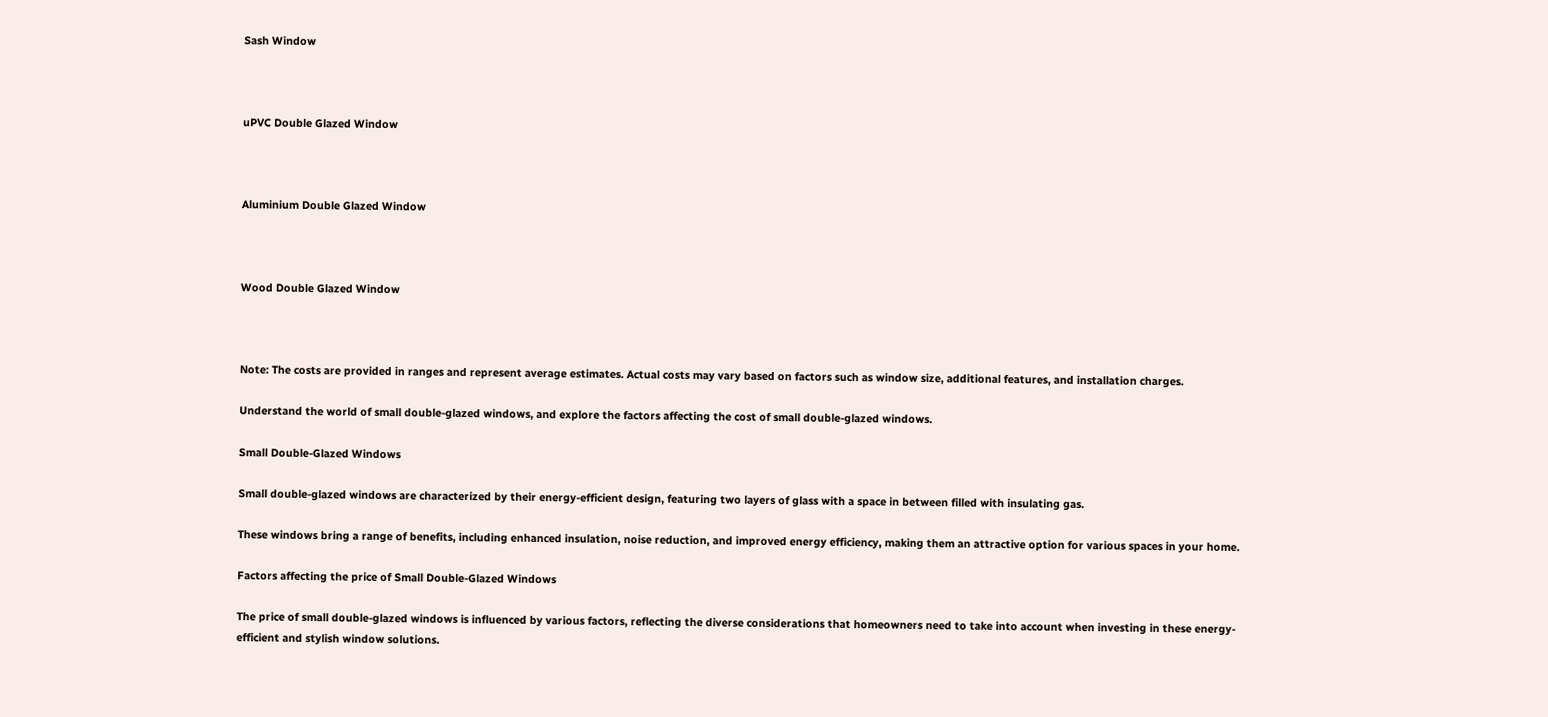Sash Window



uPVC Double Glazed Window



Aluminium Double Glazed Window



Wood Double Glazed Window



Note: The costs are provided in ranges and represent average estimates. Actual costs may vary based on factors such as window size, additional features, and installation charges.

Understand the world of small double-glazed windows, and explore the factors affecting the cost of small double-glazed windows.

Small Double-Glazed Windows

Small double-glazed windows are characterized by their energy-efficient design, featuring two layers of glass with a space in between filled with insulating gas.

These windows bring a range of benefits, including enhanced insulation, noise reduction, and improved energy efficiency, making them an attractive option for various spaces in your home.

Factors affecting the price of Small Double-Glazed Windows

The price of small double-glazed windows is influenced by various factors, reflecting the diverse considerations that homeowners need to take into account when investing in these energy-efficient and stylish window solutions.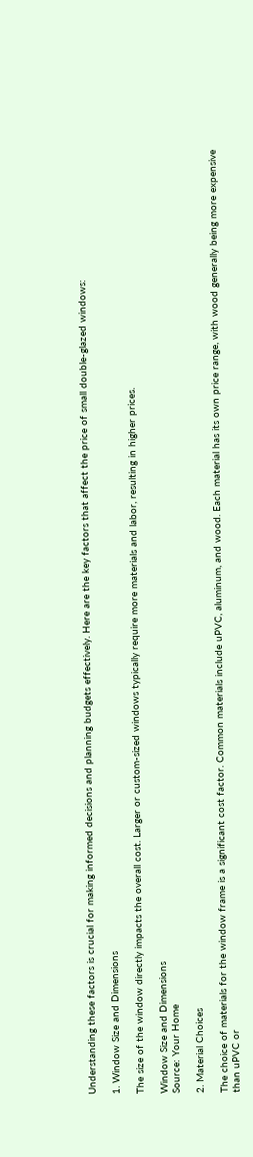Understanding these factors is crucial for making informed decisions and planning budgets effectively. Here are the key factors that affect the price of small double-glazed windows:

1. Window Size and Dimensions

The size of the window directly impacts the overall cost. Larger or custom-sized windows typically require more materials and labor, resulting in higher prices.

Window Size and Dimensions
Source: Your Home

2. Material Choices

The choice of materials for the window frame is a significant cost factor. Common materials include uPVC, aluminum, and wood. Each material has its own price range, with wood generally being more expensive than uPVC or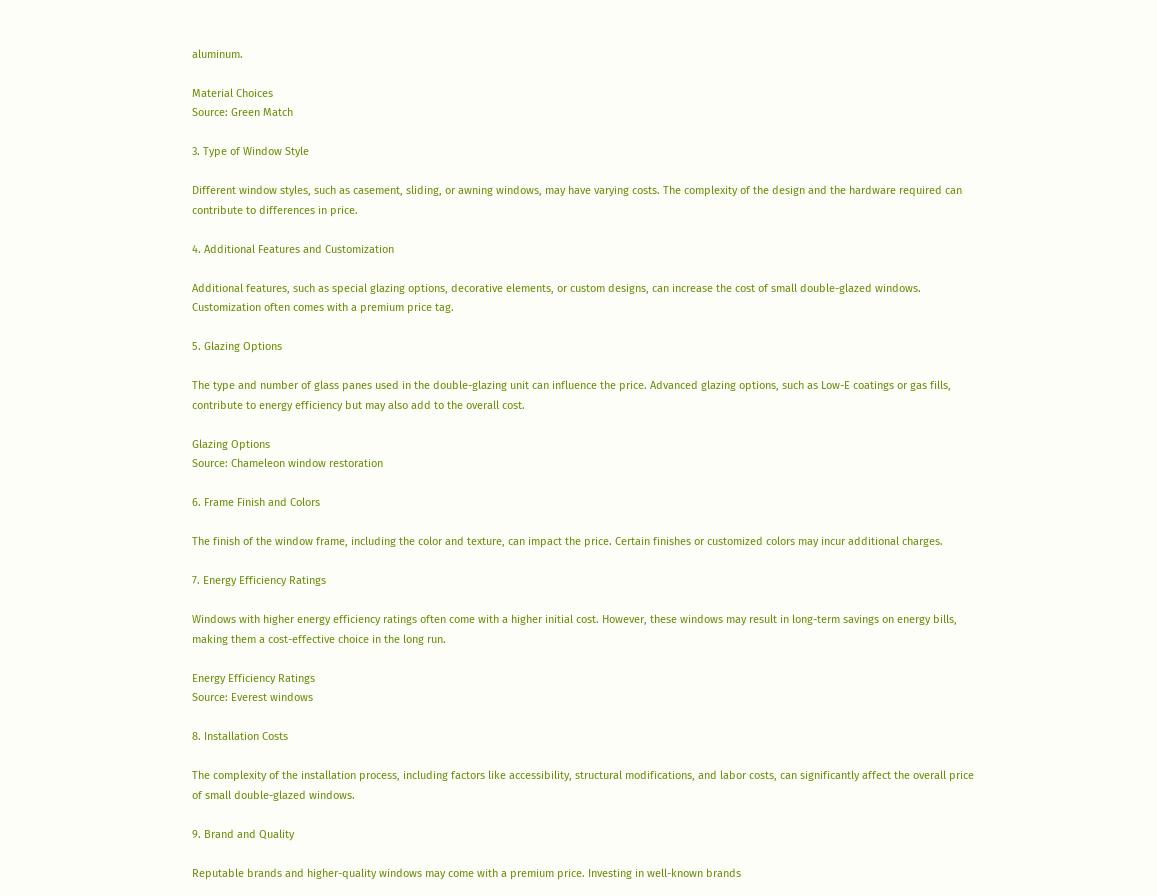aluminum.

Material Choices
Source: Green Match

3. Type of Window Style

Different window styles, such as casement, sliding, or awning windows, may have varying costs. The complexity of the design and the hardware required can contribute to differences in price.

4. Additional Features and Customization

Additional features, such as special glazing options, decorative elements, or custom designs, can increase the cost of small double-glazed windows. Customization often comes with a premium price tag.

5. Glazing Options

The type and number of glass panes used in the double-glazing unit can influence the price. Advanced glazing options, such as Low-E coatings or gas fills, contribute to energy efficiency but may also add to the overall cost.

Glazing Options
Source: Chameleon window restoration

6. Frame Finish and Colors

The finish of the window frame, including the color and texture, can impact the price. Certain finishes or customized colors may incur additional charges.

7. Energy Efficiency Ratings

Windows with higher energy efficiency ratings often come with a higher initial cost. However, these windows may result in long-term savings on energy bills, making them a cost-effective choice in the long run.

Energy Efficiency Ratings
Source: Everest windows

8. Installation Costs

The complexity of the installation process, including factors like accessibility, structural modifications, and labor costs, can significantly affect the overall price of small double-glazed windows.

9. Brand and Quality

Reputable brands and higher-quality windows may come with a premium price. Investing in well-known brands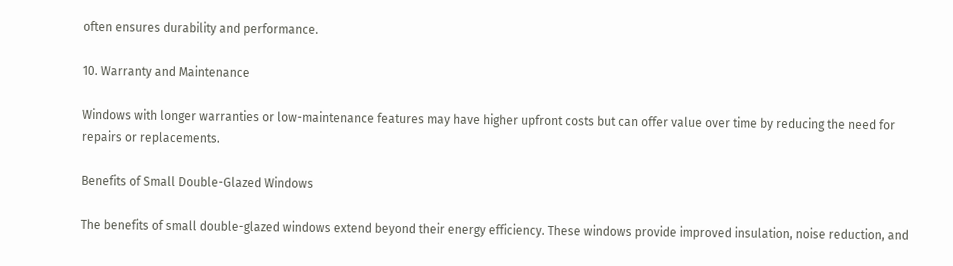often ensures durability and performance.

10. Warranty and Maintenance

Windows with longer warranties or low-maintenance features may have higher upfront costs but can offer value over time by reducing the need for repairs or replacements.

Benefits of Small Double-Glazed Windows

The benefits of small double-glazed windows extend beyond their energy efficiency. These windows provide improved insulation, noise reduction, and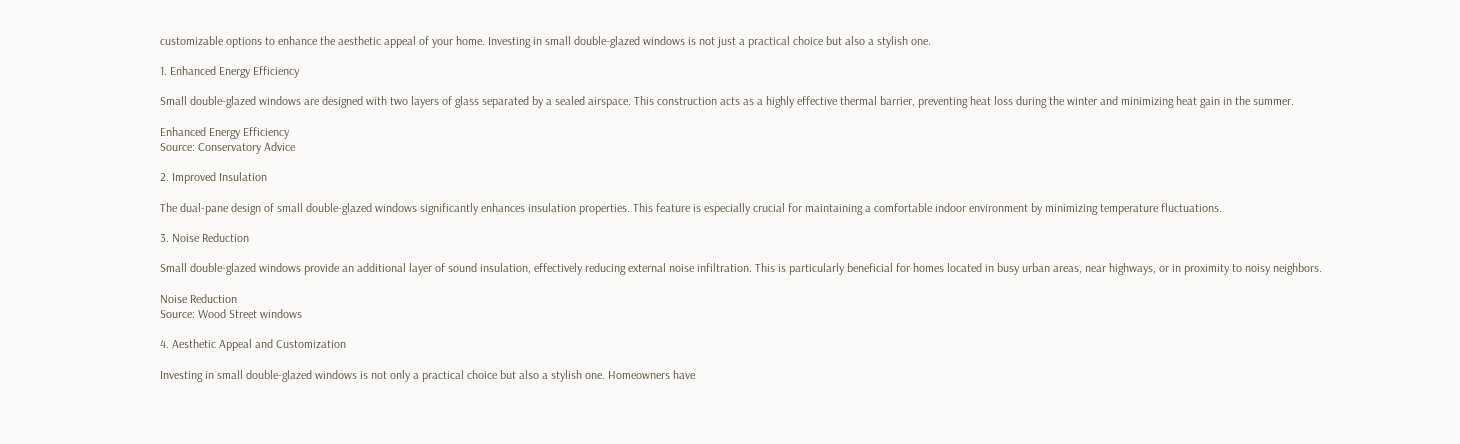customizable options to enhance the aesthetic appeal of your home. Investing in small double-glazed windows is not just a practical choice but also a stylish one.

1. Enhanced Energy Efficiency

Small double-glazed windows are designed with two layers of glass separated by a sealed airspace. This construction acts as a highly effective thermal barrier, preventing heat loss during the winter and minimizing heat gain in the summer.

Enhanced Energy Efficiency
Source: Conservatory Advice

2. Improved Insulation

The dual-pane design of small double-glazed windows significantly enhances insulation properties. This feature is especially crucial for maintaining a comfortable indoor environment by minimizing temperature fluctuations.

3. Noise Reduction

Small double-glazed windows provide an additional layer of sound insulation, effectively reducing external noise infiltration. This is particularly beneficial for homes located in busy urban areas, near highways, or in proximity to noisy neighbors.

Noise Reduction
Source: Wood Street windows

4. Aesthetic Appeal and Customization

Investing in small double-glazed windows is not only a practical choice but also a stylish one. Homeowners have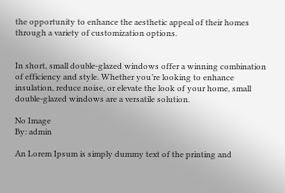the opportunity to enhance the aesthetic appeal of their homes through a variety of customization options.


In short, small double-glazed windows offer a winning combination of efficiency and style. Whether you’re looking to enhance insulation, reduce noise, or elevate the look of your home, small double-glazed windows are a versatile solution.

No Image
By: admin

An Lorem Ipsum is simply dummy text of the printing and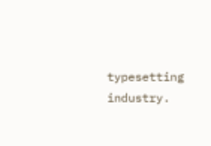typesetting industry.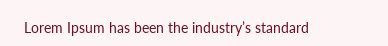Lorem Ipsum has been the industry’s standard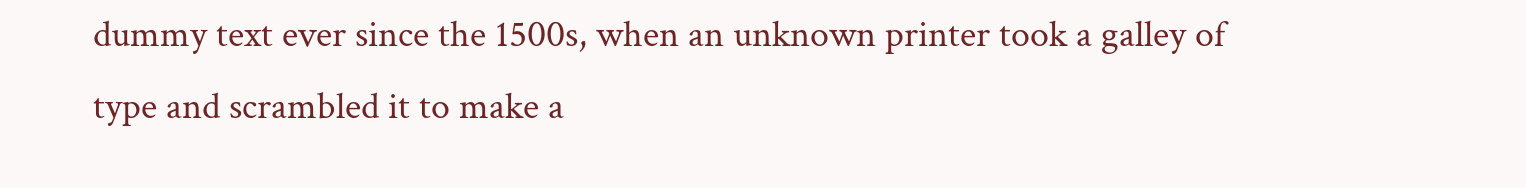dummy text ever since the 1500s, when an unknown printer took a galley of type and scrambled it to make a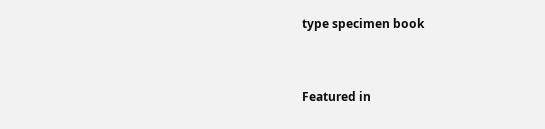type specimen book


Featured in